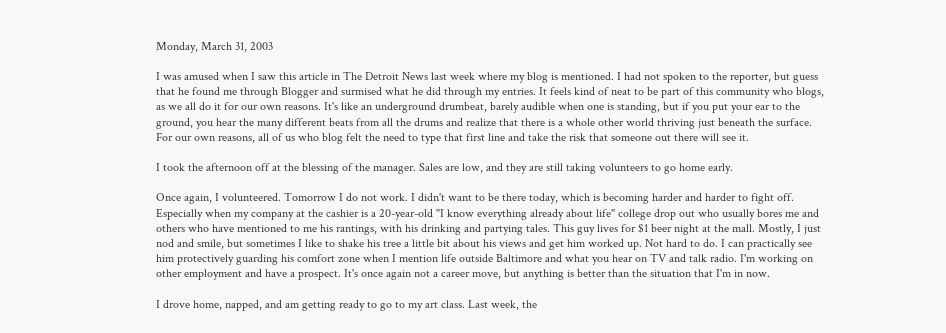Monday, March 31, 2003

I was amused when I saw this article in The Detroit News last week where my blog is mentioned. I had not spoken to the reporter, but guess that he found me through Blogger and surmised what he did through my entries. It feels kind of neat to be part of this community who blogs, as we all do it for our own reasons. It's like an underground drumbeat, barely audible when one is standing, but if you put your ear to the ground, you hear the many different beats from all the drums and realize that there is a whole other world thriving just beneath the surface. For our own reasons, all of us who blog felt the need to type that first line and take the risk that someone out there will see it.

I took the afternoon off at the blessing of the manager. Sales are low, and they are still taking volunteers to go home early.

Once again, I volunteered. Tomorrow I do not work. I didn't want to be there today, which is becoming harder and harder to fight off. Especially when my company at the cashier is a 20-year-old "I know everything already about life" college drop out who usually bores me and others who have mentioned to me his rantings, with his drinking and partying tales. This guy lives for $1 beer night at the mall. Mostly, I just nod and smile, but sometimes I like to shake his tree a little bit about his views and get him worked up. Not hard to do. I can practically see him protectively guarding his comfort zone when I mention life outside Baltimore and what you hear on TV and talk radio. I'm working on other employment and have a prospect. It's once again not a career move, but anything is better than the situation that I'm in now.

I drove home, napped, and am getting ready to go to my art class. Last week, the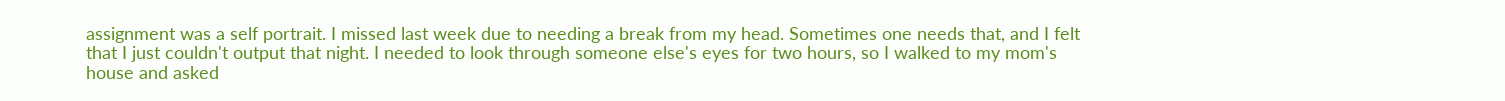assignment was a self portrait. I missed last week due to needing a break from my head. Sometimes one needs that, and I felt that I just couldn't output that night. I needed to look through someone else's eyes for two hours, so I walked to my mom's house and asked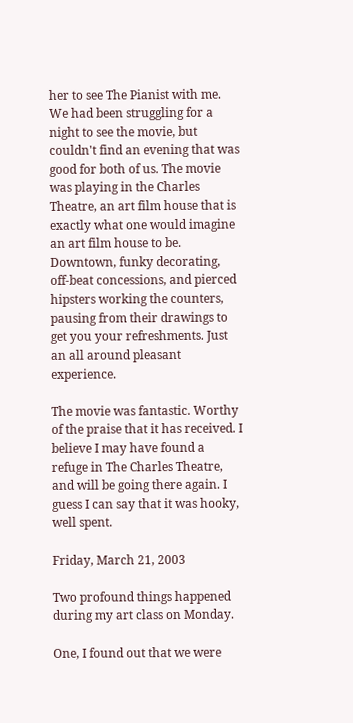her to see The Pianist with me. We had been struggling for a night to see the movie, but couldn't find an evening that was good for both of us. The movie was playing in the Charles Theatre, an art film house that is exactly what one would imagine an art film house to be. Downtown, funky decorating, off-beat concessions, and pierced hipsters working the counters, pausing from their drawings to get you your refreshments. Just an all around pleasant experience.

The movie was fantastic. Worthy of the praise that it has received. I believe I may have found a refuge in The Charles Theatre, and will be going there again. I guess I can say that it was hooky, well spent.

Friday, March 21, 2003

Two profound things happened during my art class on Monday.

One, I found out that we were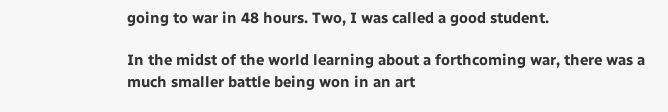going to war in 48 hours. Two, I was called a good student.

In the midst of the world learning about a forthcoming war, there was a much smaller battle being won in an art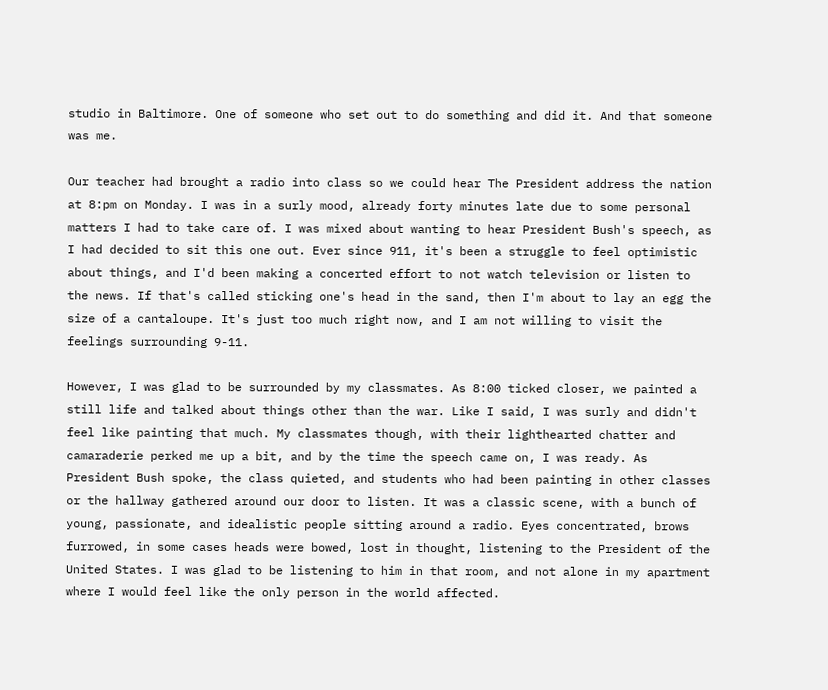studio in Baltimore. One of someone who set out to do something and did it. And that someone was me.

Our teacher had brought a radio into class so we could hear The President address the nation at 8:pm on Monday. I was in a surly mood, already forty minutes late due to some personal matters I had to take care of. I was mixed about wanting to hear President Bush's speech, as I had decided to sit this one out. Ever since 911, it's been a struggle to feel optimistic about things, and I'd been making a concerted effort to not watch television or listen to the news. If that's called sticking one's head in the sand, then I'm about to lay an egg the size of a cantaloupe. It's just too much right now, and I am not willing to visit the feelings surrounding 9-11.

However, I was glad to be surrounded by my classmates. As 8:00 ticked closer, we painted a still life and talked about things other than the war. Like I said, I was surly and didn't feel like painting that much. My classmates though, with their lighthearted chatter and camaraderie perked me up a bit, and by the time the speech came on, I was ready. As President Bush spoke, the class quieted, and students who had been painting in other classes or the hallway gathered around our door to listen. It was a classic scene, with a bunch of young, passionate, and idealistic people sitting around a radio. Eyes concentrated, brows furrowed, in some cases heads were bowed, lost in thought, listening to the President of the United States. I was glad to be listening to him in that room, and not alone in my apartment where I would feel like the only person in the world affected.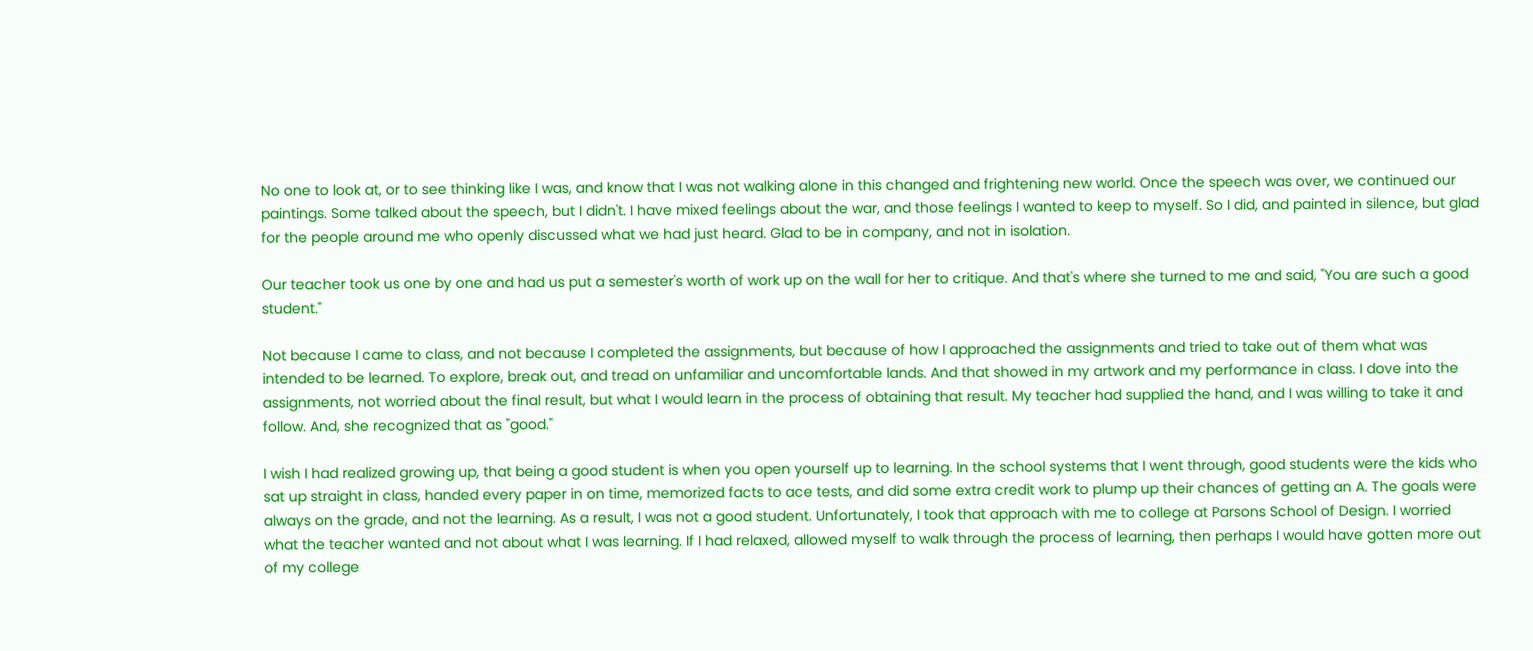No one to look at, or to see thinking like I was, and know that I was not walking alone in this changed and frightening new world. Once the speech was over, we continued our paintings. Some talked about the speech, but I didn't. I have mixed feelings about the war, and those feelings I wanted to keep to myself. So I did, and painted in silence, but glad for the people around me who openly discussed what we had just heard. Glad to be in company, and not in isolation.

Our teacher took us one by one and had us put a semester's worth of work up on the wall for her to critique. And that's where she turned to me and said, "You are such a good student."

Not because I came to class, and not because I completed the assignments, but because of how I approached the assignments and tried to take out of them what was intended to be learned. To explore, break out, and tread on unfamiliar and uncomfortable lands. And that showed in my artwork and my performance in class. I dove into the assignments, not worried about the final result, but what I would learn in the process of obtaining that result. My teacher had supplied the hand, and I was willing to take it and follow. And, she recognized that as "good."

I wish I had realized growing up, that being a good student is when you open yourself up to learning. In the school systems that I went through, good students were the kids who sat up straight in class, handed every paper in on time, memorized facts to ace tests, and did some extra credit work to plump up their chances of getting an A. The goals were always on the grade, and not the learning. As a result, I was not a good student. Unfortunately, I took that approach with me to college at Parsons School of Design. I worried what the teacher wanted and not about what I was learning. If I had relaxed, allowed myself to walk through the process of learning, then perhaps I would have gotten more out of my college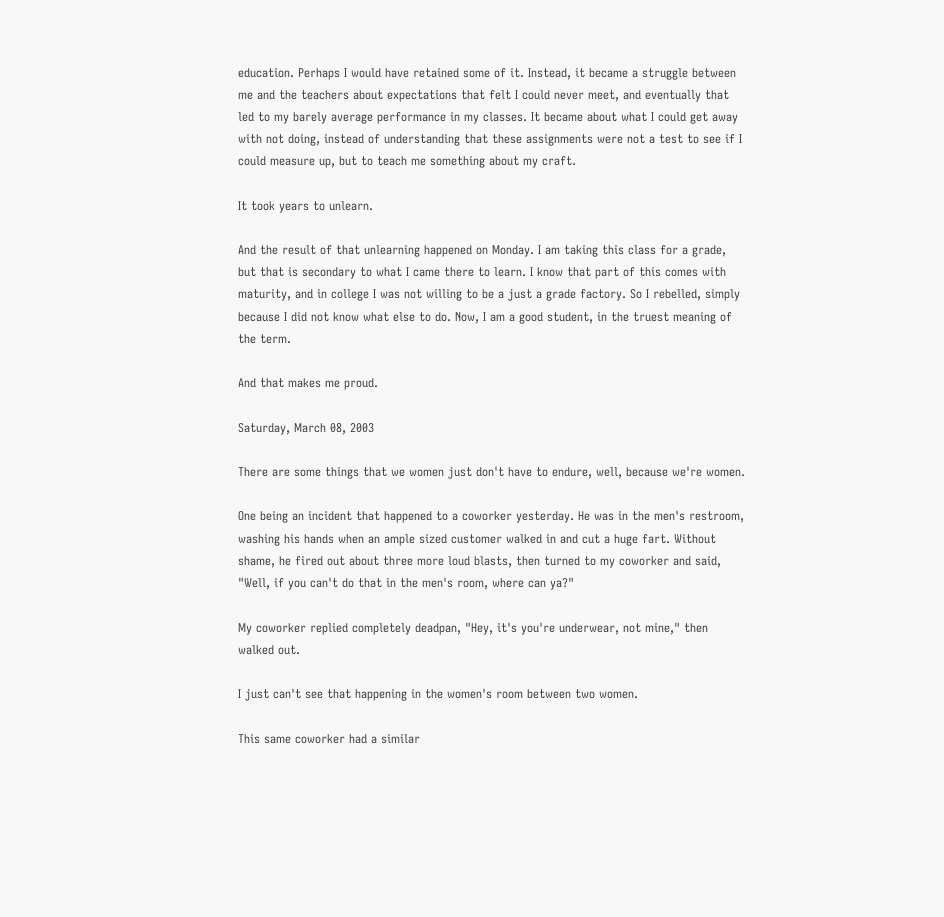education. Perhaps I would have retained some of it. Instead, it became a struggle between me and the teachers about expectations that felt I could never meet, and eventually that led to my barely average performance in my classes. It became about what I could get away with not doing, instead of understanding that these assignments were not a test to see if I could measure up, but to teach me something about my craft.

It took years to unlearn.

And the result of that unlearning happened on Monday. I am taking this class for a grade, but that is secondary to what I came there to learn. I know that part of this comes with maturity, and in college I was not willing to be a just a grade factory. So I rebelled, simply because I did not know what else to do. Now, I am a good student, in the truest meaning of the term.

And that makes me proud.

Saturday, March 08, 2003

There are some things that we women just don't have to endure, well, because we're women.

One being an incident that happened to a coworker yesterday. He was in the men's restroom, washing his hands when an ample sized customer walked in and cut a huge fart. Without shame, he fired out about three more loud blasts, then turned to my coworker and said, "Well, if you can't do that in the men's room, where can ya?"

My coworker replied completely deadpan, "Hey, it's you're underwear, not mine," then walked out.

I just can't see that happening in the women's room between two women.

This same coworker had a similar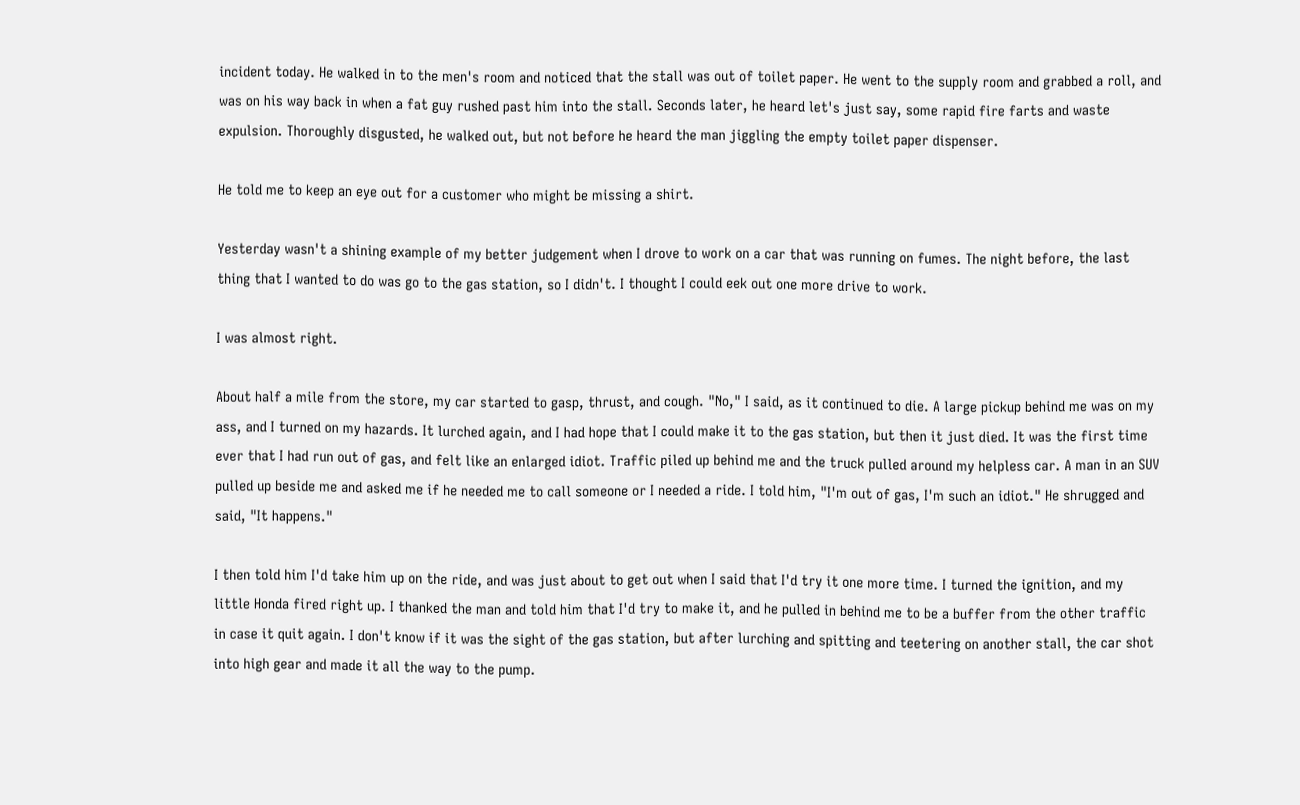incident today. He walked in to the men's room and noticed that the stall was out of toilet paper. He went to the supply room and grabbed a roll, and was on his way back in when a fat guy rushed past him into the stall. Seconds later, he heard let's just say, some rapid fire farts and waste expulsion. Thoroughly disgusted, he walked out, but not before he heard the man jiggling the empty toilet paper dispenser.

He told me to keep an eye out for a customer who might be missing a shirt.

Yesterday wasn't a shining example of my better judgement when I drove to work on a car that was running on fumes. The night before, the last thing that I wanted to do was go to the gas station, so I didn't. I thought I could eek out one more drive to work.

I was almost right.

About half a mile from the store, my car started to gasp, thrust, and cough. "No," I said, as it continued to die. A large pickup behind me was on my ass, and I turned on my hazards. It lurched again, and I had hope that I could make it to the gas station, but then it just died. It was the first time ever that I had run out of gas, and felt like an enlarged idiot. Traffic piled up behind me and the truck pulled around my helpless car. A man in an SUV pulled up beside me and asked me if he needed me to call someone or I needed a ride. I told him, "I'm out of gas, I'm such an idiot." He shrugged and said, "It happens."

I then told him I'd take him up on the ride, and was just about to get out when I said that I'd try it one more time. I turned the ignition, and my little Honda fired right up. I thanked the man and told him that I'd try to make it, and he pulled in behind me to be a buffer from the other traffic in case it quit again. I don't know if it was the sight of the gas station, but after lurching and spitting and teetering on another stall, the car shot into high gear and made it all the way to the pump.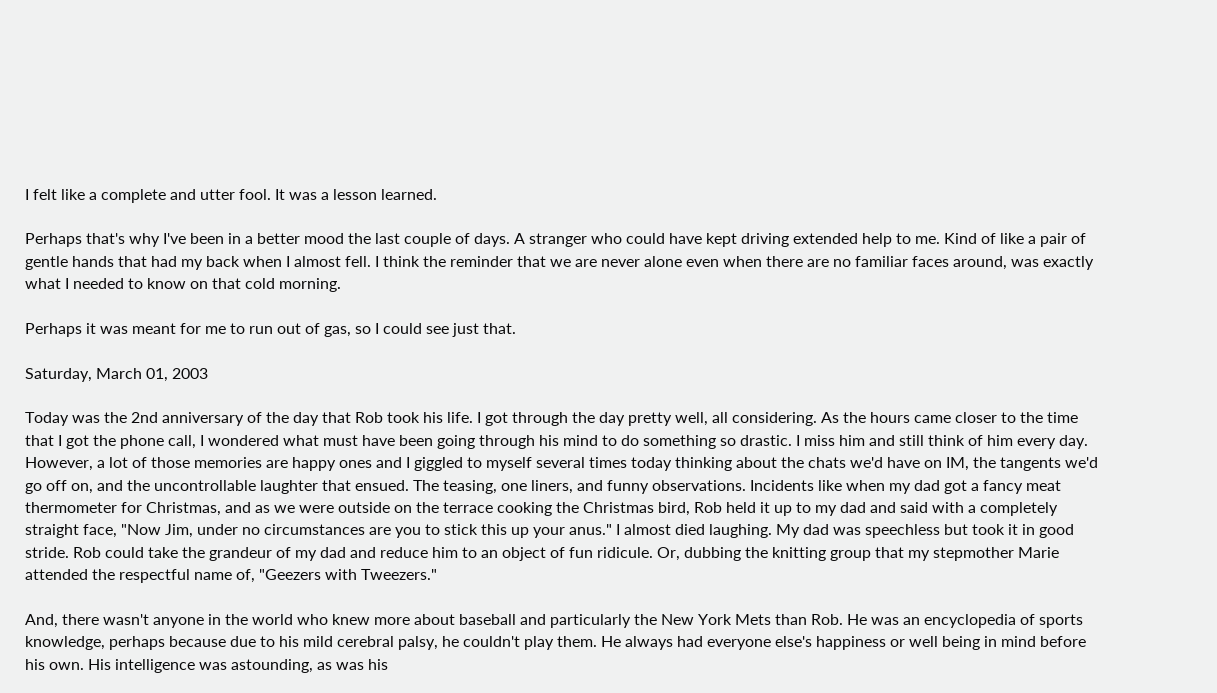I felt like a complete and utter fool. It was a lesson learned.

Perhaps that's why I've been in a better mood the last couple of days. A stranger who could have kept driving extended help to me. Kind of like a pair of gentle hands that had my back when I almost fell. I think the reminder that we are never alone even when there are no familiar faces around, was exactly what I needed to know on that cold morning.

Perhaps it was meant for me to run out of gas, so I could see just that.

Saturday, March 01, 2003

Today was the 2nd anniversary of the day that Rob took his life. I got through the day pretty well, all considering. As the hours came closer to the time that I got the phone call, I wondered what must have been going through his mind to do something so drastic. I miss him and still think of him every day. However, a lot of those memories are happy ones and I giggled to myself several times today thinking about the chats we'd have on IM, the tangents we'd go off on, and the uncontrollable laughter that ensued. The teasing, one liners, and funny observations. Incidents like when my dad got a fancy meat thermometer for Christmas, and as we were outside on the terrace cooking the Christmas bird, Rob held it up to my dad and said with a completely straight face, "Now Jim, under no circumstances are you to stick this up your anus." I almost died laughing. My dad was speechless but took it in good stride. Rob could take the grandeur of my dad and reduce him to an object of fun ridicule. Or, dubbing the knitting group that my stepmother Marie attended the respectful name of, "Geezers with Tweezers."

And, there wasn't anyone in the world who knew more about baseball and particularly the New York Mets than Rob. He was an encyclopedia of sports knowledge, perhaps because due to his mild cerebral palsy, he couldn't play them. He always had everyone else's happiness or well being in mind before his own. His intelligence was astounding, as was his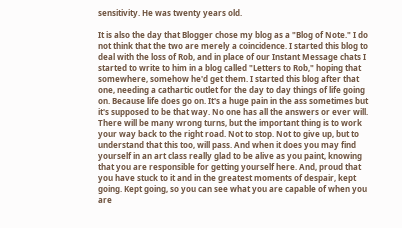sensitivity. He was twenty years old.

It is also the day that Blogger chose my blog as a "Blog of Note." I do not think that the two are merely a coincidence. I started this blog to deal with the loss of Rob, and in place of our Instant Message chats I started to write to him in a blog called "Letters to Rob," hoping that somewhere, somehow he'd get them. I started this blog after that one, needing a cathartic outlet for the day to day things of life going on. Because life does go on. It's a huge pain in the ass sometimes but it's supposed to be that way. No one has all the answers or ever will. There will be many wrong turns, but the important thing is to work your way back to the right road. Not to stop. Not to give up, but to understand that this too, will pass. And when it does you may find yourself in an art class really glad to be alive as you paint, knowing that you are responsible for getting yourself here. And, proud that you have stuck to it and in the greatest moments of despair, kept going. Kept going, so you can see what you are capable of when you are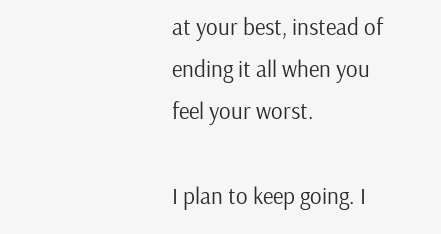at your best, instead of ending it all when you feel your worst.

I plan to keep going. I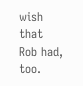wish that Rob had, too.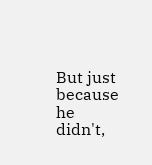But just because he didn't,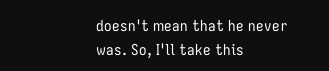doesn't mean that he never was. So, I'll take this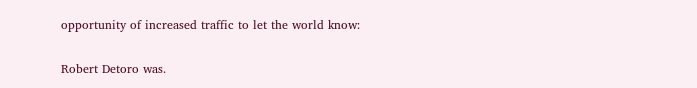opportunity of increased traffic to let the world know:

Robert Detoro was.